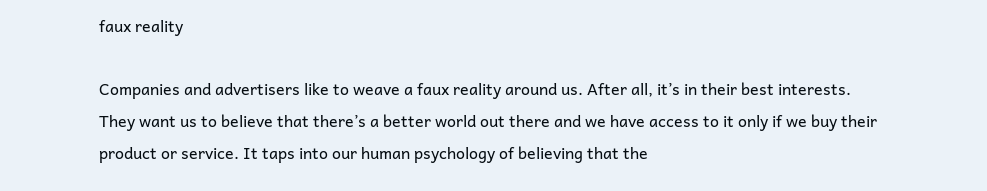faux reality

Companies and advertisers like to weave a faux reality around us. After all, it’s in their best interests. They want us to believe that there’s a better world out there and we have access to it only if we buy their product or service. It taps into our human psychology of believing that the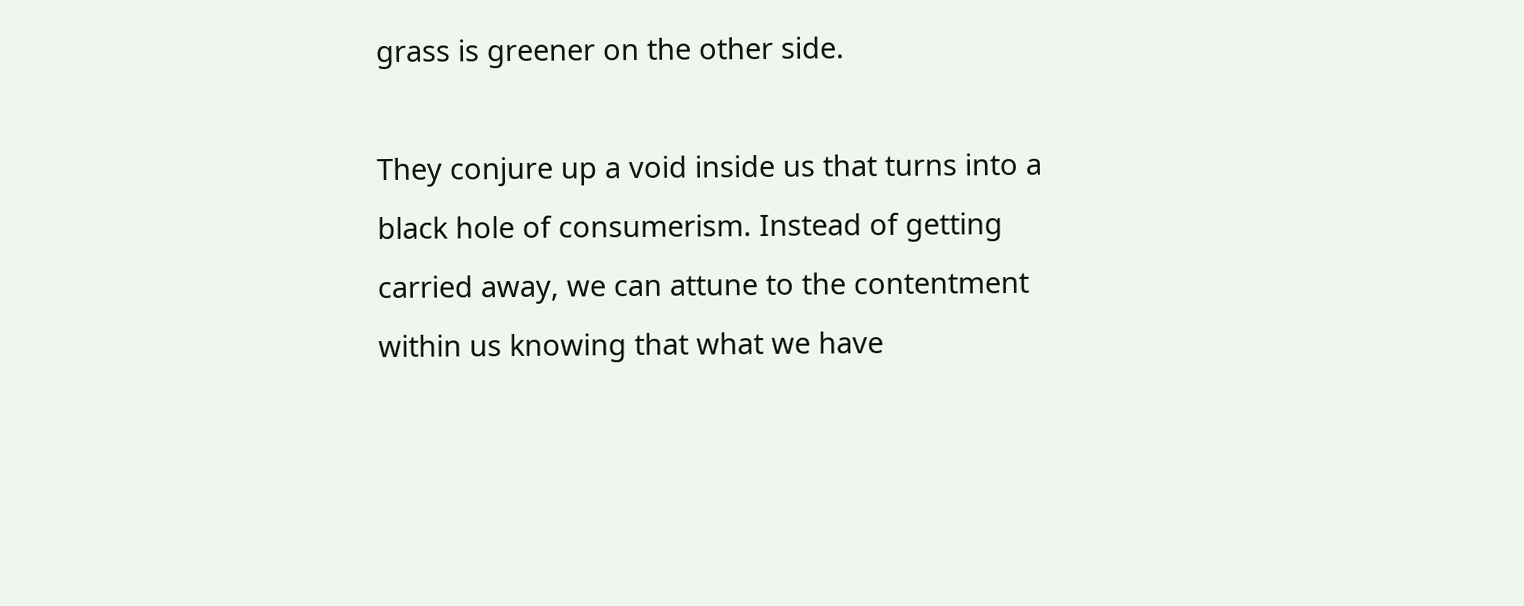grass is greener on the other side.

They conjure up a void inside us that turns into a black hole of consumerism. Instead of getting carried away, we can attune to the contentment within us knowing that what we have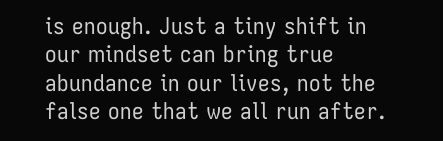is enough. Just a tiny shift in our mindset can bring true abundance in our lives, not the false one that we all run after.